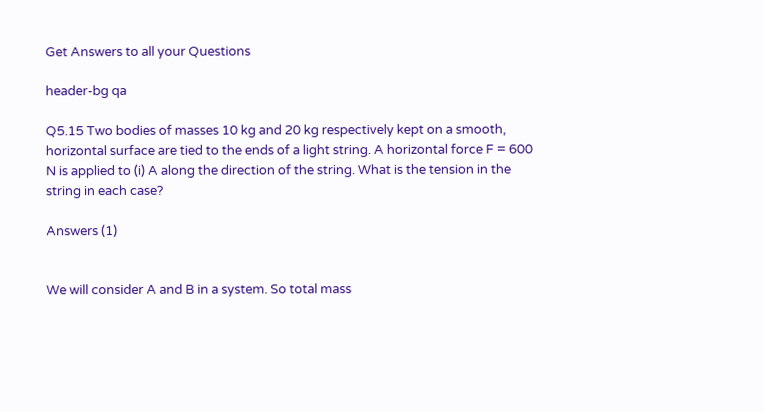Get Answers to all your Questions

header-bg qa

Q5.15 Two bodies of masses 10 kg and 20 kg respectively kept on a smooth, horizontal surface are tied to the ends of a light string. A horizontal force F = 600 N is applied to (i) A along the direction of the string. What is the tension in the string in each case?

Answers (1)


We will consider A and B in a system. So total mass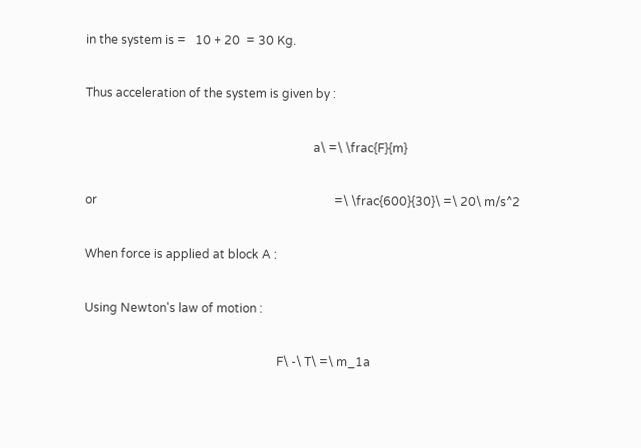in the system is =   10 + 20  = 30 Kg.

Thus acceleration of the system is given by :

                                                                            a\ =\ \frac{F}{m}

or                                                                               =\ \frac{600}{30}\ =\ 20\ m/s^2

When force is applied at block A :

Using Newton's law of motion :

                                                                F\ -\ T\ =\ m_1a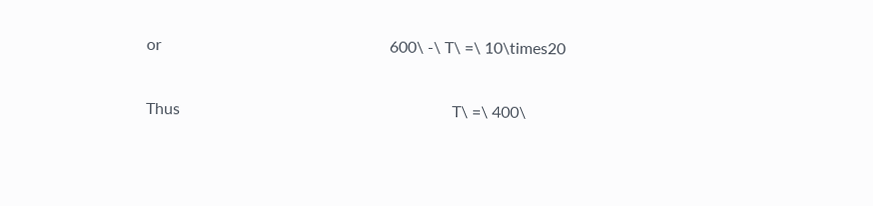or                                                         600\ -\ T\ =\ 10\times20

Thus                                                                    T\ =\ 400\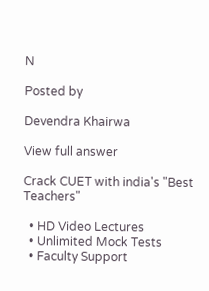N

Posted by

Devendra Khairwa

View full answer

Crack CUET with india's "Best Teachers"

  • HD Video Lectures
  • Unlimited Mock Tests
  • Faculty Support